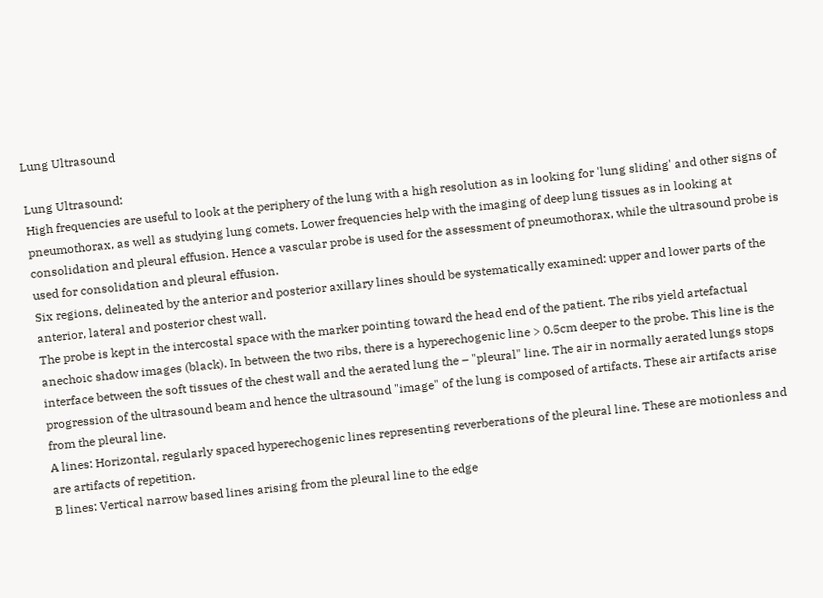Lung Ultrasound

Lung Ultrasound:
High frequencies are useful to look at the periphery of the lung with a high resolution as in looking for 'lung sliding' and other signs of pneumothorax, as well as studying lung comets. Lower frequencies help with the imaging of deep lung tissues as in looking at consolidation and pleural effusion. Hence a vascular probe is used for the assessment of pneumothorax, while the ultrasound probe is used for consolidation and pleural effusion.
Six regions, delineated by the anterior and posterior axillary lines should be systematically examined: upper and lower parts of the anterior, lateral and posterior chest wall.
The probe is kept in the intercostal space with the marker pointing toward the head end of the patient. The ribs yield artefactual anechoic shadow images (black). In between the two ribs, there is a hyperechogenic line > 0.5cm deeper to the probe. This line is the interface between the soft tissues of the chest wall and the aerated lung the – "pleural" line. The air in normally aerated lungs stops progression of the ultrasound beam and hence the ultrasound "image" of the lung is composed of artifacts. These air artifacts arise from the pleural line.
A lines: Horizontal, regularly spaced hyperechogenic lines representing reverberations of the pleural line. These are motionless and are artifacts of repetition.
B lines: Vertical narrow based lines arising from the pleural line to the edge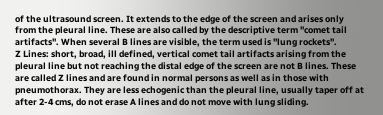of the ultrasound screen. It extends to the edge of the screen and arises only from the pleural line. These are also called by the descriptive term "comet tail artifacts". When several B lines are visible, the term used is "lung rockets".
Z Lines: short, broad, ill defined, vertical comet tail artifacts arising from the pleural line but not reaching the distal edge of the screen are not B lines. These are called Z lines and are found in normal persons as well as in those with pneumothorax. They are less echogenic than the pleural line, usually taper off at after 2-4 cms, do not erase A lines and do not move with lung sliding.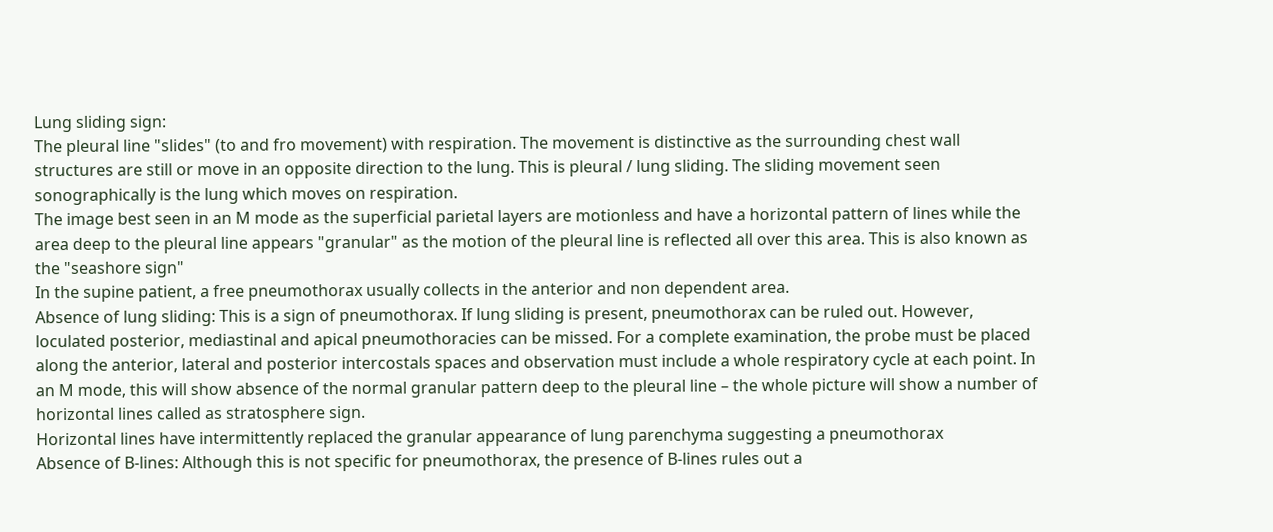Lung sliding sign:
The pleural line "slides" (to and fro movement) with respiration. The movement is distinctive as the surrounding chest wall structures are still or move in an opposite direction to the lung. This is pleural / lung sliding. The sliding movement seen sonographically is the lung which moves on respiration.
The image best seen in an M mode as the superficial parietal layers are motionless and have a horizontal pattern of lines while the area deep to the pleural line appears "granular" as the motion of the pleural line is reflected all over this area. This is also known as the "seashore sign"
In the supine patient, a free pneumothorax usually collects in the anterior and non dependent area.
Absence of lung sliding: This is a sign of pneumothorax. If lung sliding is present, pneumothorax can be ruled out. However, loculated posterior, mediastinal and apical pneumothoracies can be missed. For a complete examination, the probe must be placed along the anterior, lateral and posterior intercostals spaces and observation must include a whole respiratory cycle at each point. In an M mode, this will show absence of the normal granular pattern deep to the pleural line – the whole picture will show a number of horizontal lines called as stratosphere sign.
Horizontal lines have intermittently replaced the granular appearance of lung parenchyma suggesting a pneumothorax
Absence of B-lines: Although this is not specific for pneumothorax, the presence of B-lines rules out a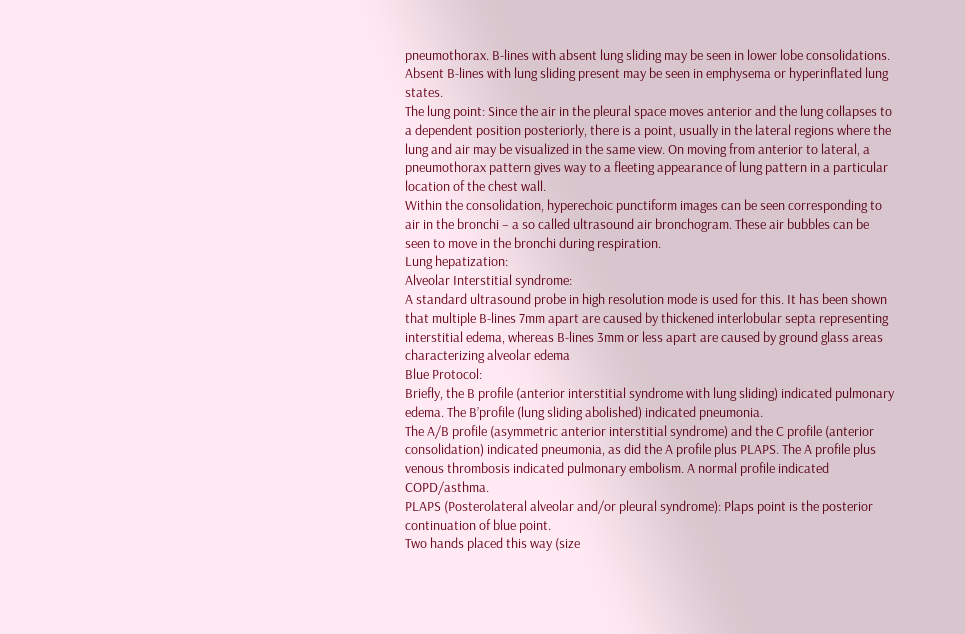pneumothorax. B-lines with absent lung sliding may be seen in lower lobe consolidations. Absent B-lines with lung sliding present may be seen in emphysema or hyperinflated lung states.
The lung point: Since the air in the pleural space moves anterior and the lung collapses to a dependent position posteriorly, there is a point, usually in the lateral regions where the lung and air may be visualized in the same view. On moving from anterior to lateral, a pneumothorax pattern gives way to a fleeting appearance of lung pattern in a particular location of the chest wall.
Within the consolidation, hyperechoic punctiform images can be seen corresponding to air in the bronchi – a so called ultrasound air bronchogram. These air bubbles can be seen to move in the bronchi during respiration.
Lung hepatization:
Alveolar Interstitial syndrome:
A standard ultrasound probe in high resolution mode is used for this. It has been shown that multiple B-lines 7mm apart are caused by thickened interlobular septa representing interstitial edema, whereas B-lines 3mm or less apart are caused by ground glass areas characterizing alveolar edema
Blue Protocol:
Briefly, the B profile (anterior interstitial syndrome with lung sliding) indicated pulmonary edema. The B’profile (lung sliding abolished) indicated pneumonia.
The A/B profile (asymmetric anterior interstitial syndrome) and the C profile (anterior consolidation) indicated pneumonia, as did the A profile plus PLAPS. The A profile plus venous thrombosis indicated pulmonary embolism. A normal profile indicated COPD/asthma.
PLAPS (Posterolateral alveolar and/or pleural syndrome): Plaps point is the posterior continuation of blue point.
Two hands placed this way (size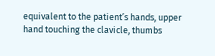equivalent to the patient’s hands, upper hand touching the clavicle, thumbs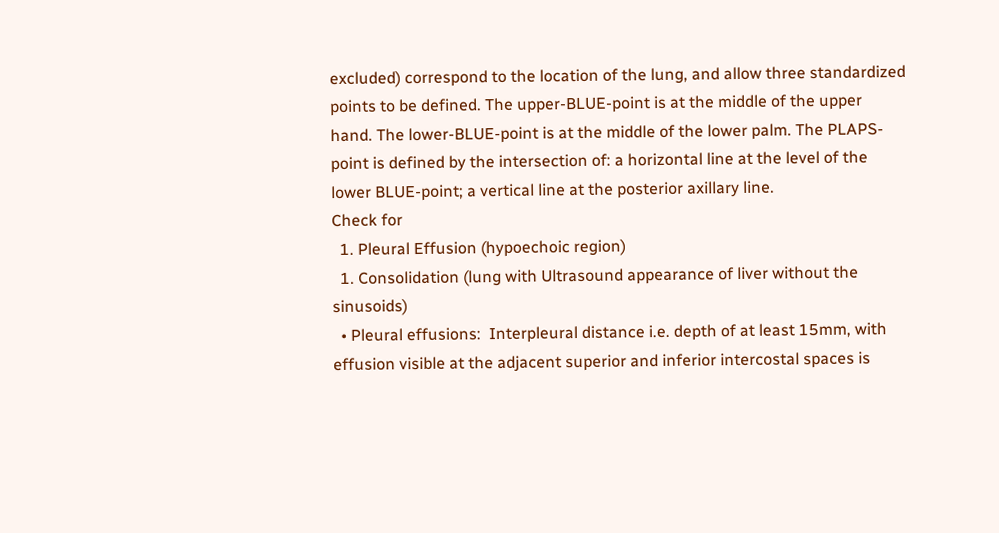excluded) correspond to the location of the lung, and allow three standardized points to be defined. The upper-BLUE-point is at the middle of the upper hand. The lower-BLUE-point is at the middle of the lower palm. The PLAPS-point is defined by the intersection of: a horizontal line at the level of the lower BLUE-point; a vertical line at the posterior axillary line.
Check for
  1. Pleural Effusion (hypoechoic region)
  1. Consolidation (lung with Ultrasound appearance of liver without the sinusoids)
  • Pleural effusions:  Interpleural distance i.e. depth of at least 15mm, with effusion visible at the adjacent superior and inferior intercostal spaces is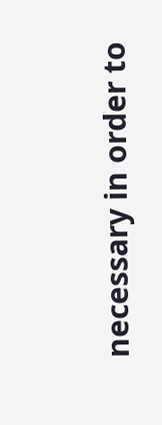necessary in order to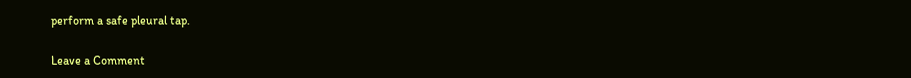perform a safe pleural tap.

Leave a Comment